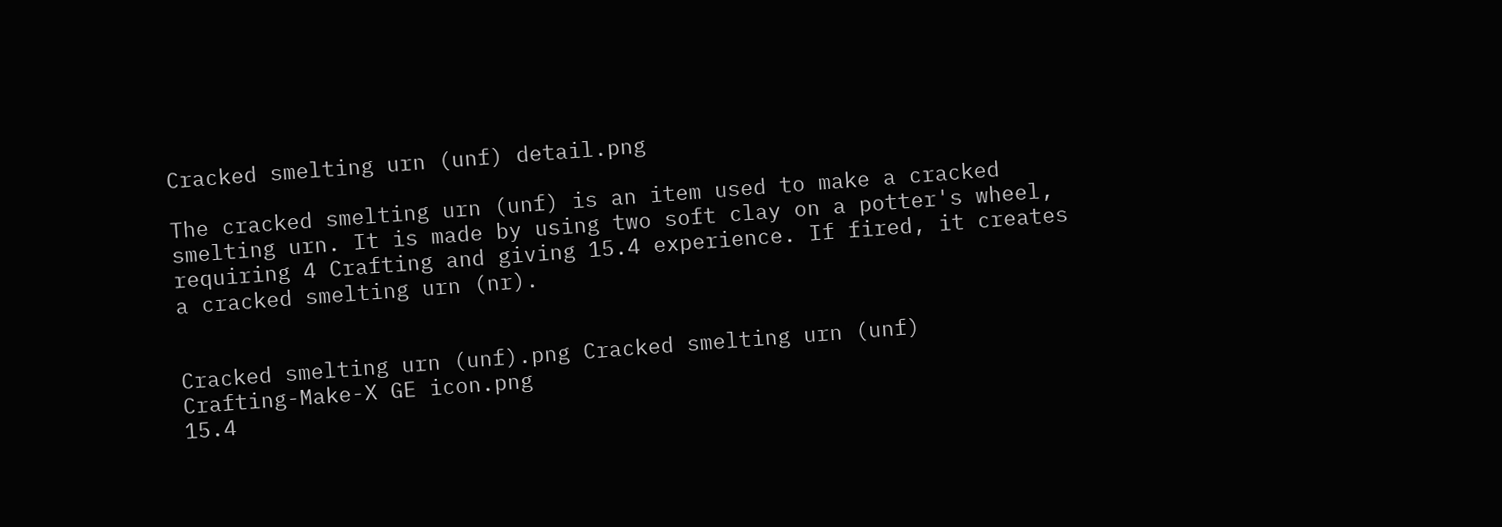Cracked smelting urn (unf) detail.png

The cracked smelting urn (unf) is an item used to make a cracked smelting urn. It is made by using two soft clay on a potter's wheel, requiring 4 Crafting and giving 15.4 experience. If fired, it creates a cracked smelting urn (nr).


Cracked smelting urn (unf).png Cracked smelting urn (unf)
Crafting-Make-X GE icon.png
15.4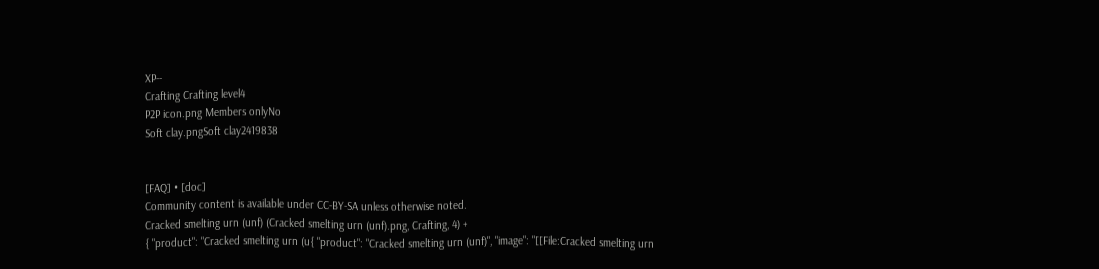XP--
Crafting Crafting level4
P2P icon.png Members onlyNo
Soft clay.pngSoft clay2419838


[FAQ] • [doc]
Community content is available under CC-BY-SA unless otherwise noted.
Cracked smelting urn (unf) (Cracked smelting urn (unf).png, Crafting, 4) +
{ "product": "Cracked smelting urn (u{ "product": "Cracked smelting urn (unf)", "image": "[[File:Cracked smelting urn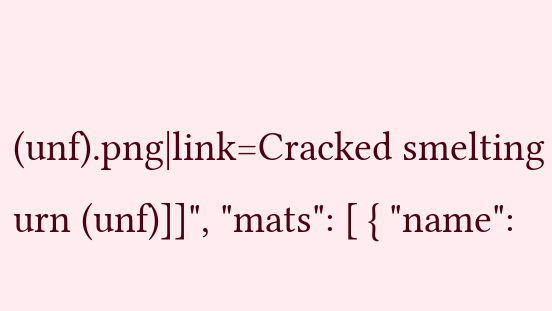(unf).png|link=Cracked smelting urn (unf)]]", "mats": [ { "name":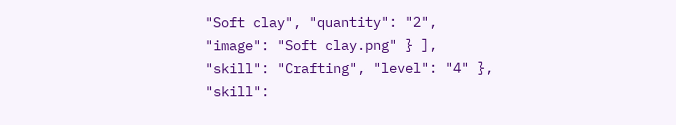"Soft clay", "quantity": "2", "image": "Soft clay.png" } ], "skill": "Crafting", "level": "4" }, "skill":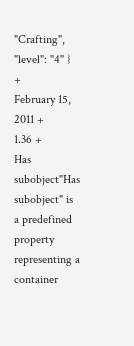"Crafting", "level": "4" } +
February 15, 2011 +
1.36 +
Has subobject"Has subobject" is a predefined property representing a container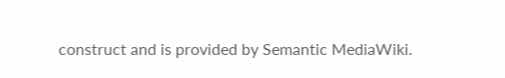construct and is provided by Semantic MediaWiki.